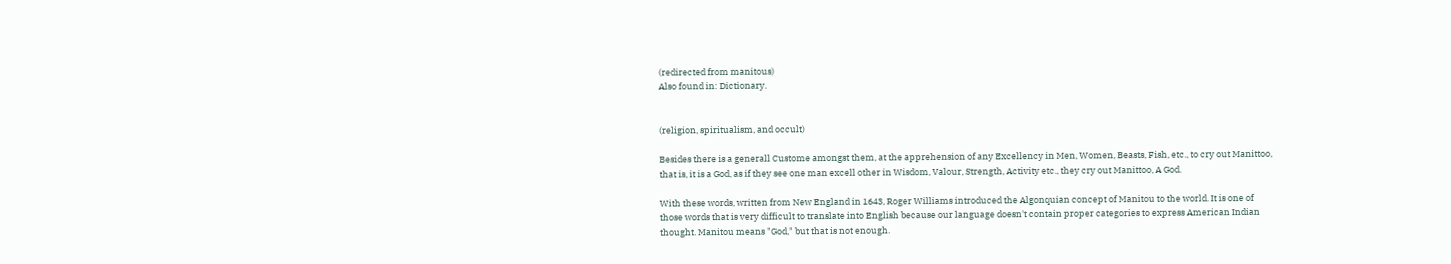(redirected from manitous)
Also found in: Dictionary.


(religion, spiritualism, and occult)

Besides there is a generall Custome amongst them, at the apprehension of any Excellency in Men, Women, Beasts, Fish, etc., to cry out Manittoo, that is, it is a God, as if they see one man excell other in Wisdom, Valour, Strength, Activity etc., they cry out Manittoo, A God.

With these words, written from New England in 1643, Roger Williams introduced the Algonquian concept of Manitou to the world. It is one of those words that is very difficult to translate into English because our language doesn't contain proper categories to express American Indian thought. Manitou means "God," but that is not enough.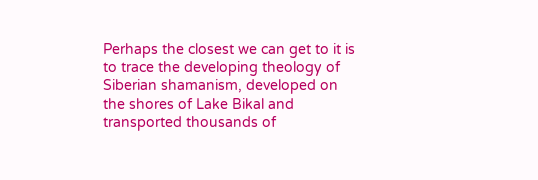Perhaps the closest we can get to it is to trace the developing theology of Siberian shamanism, developed on the shores of Lake Bikal and transported thousands of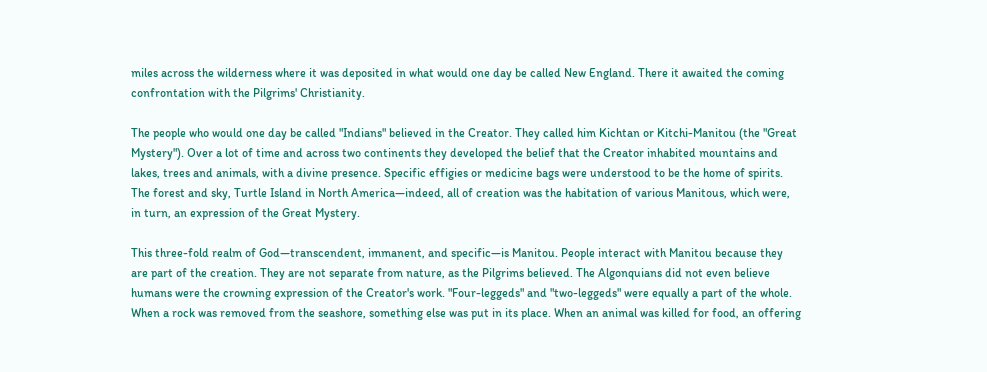miles across the wilderness where it was deposited in what would one day be called New England. There it awaited the coming confrontation with the Pilgrims' Christianity.

The people who would one day be called "Indians" believed in the Creator. They called him Kichtan or Kitchi-Manitou (the "Great Mystery"). Over a lot of time and across two continents they developed the belief that the Creator inhabited mountains and lakes, trees and animals, with a divine presence. Specific effigies or medicine bags were understood to be the home of spirits. The forest and sky, Turtle Island in North America—indeed, all of creation was the habitation of various Manitous, which were, in turn, an expression of the Great Mystery.

This three-fold realm of God—transcendent, immanent, and specific—is Manitou. People interact with Manitou because they are part of the creation. They are not separate from nature, as the Pilgrims believed. The Algonquians did not even believe humans were the crowning expression of the Creator's work. "Four-leggeds" and "two-leggeds" were equally a part of the whole. When a rock was removed from the seashore, something else was put in its place. When an animal was killed for food, an offering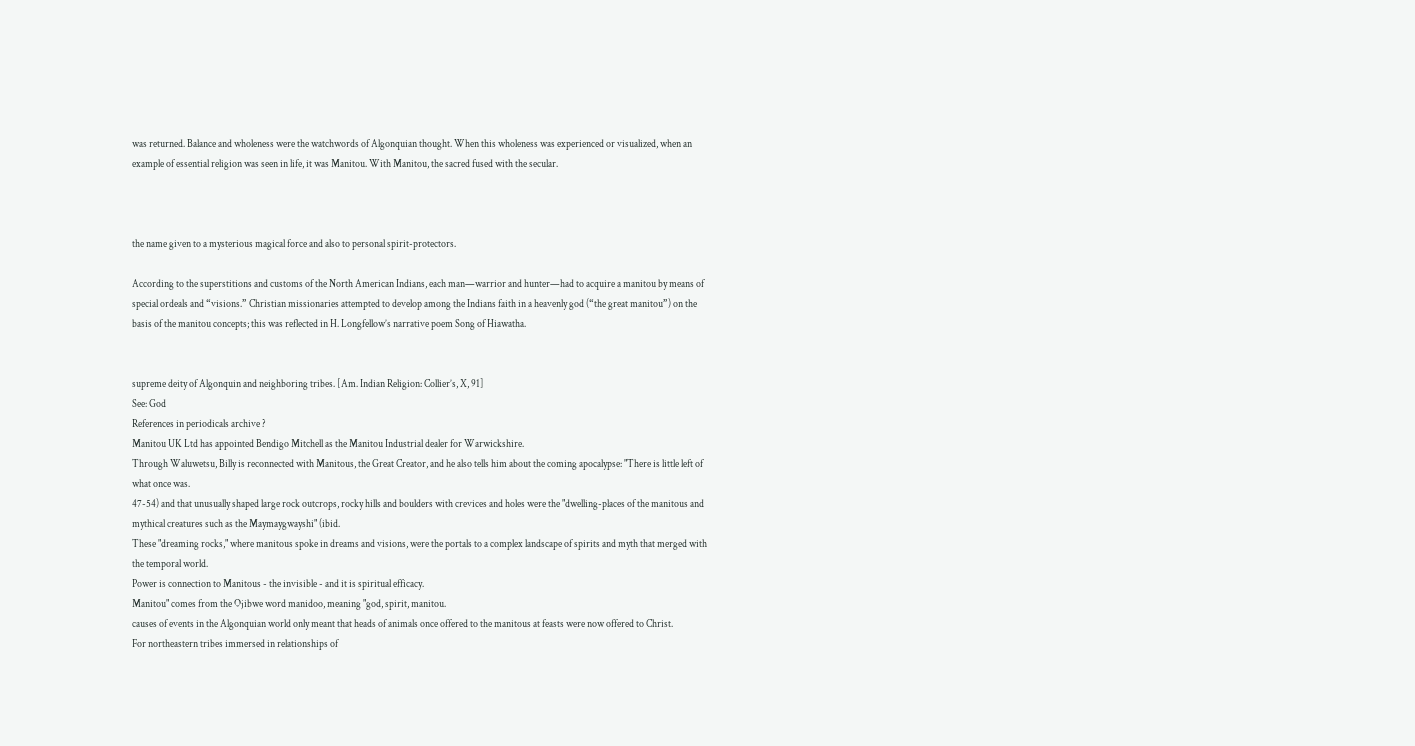was returned. Balance and wholeness were the watchwords of Algonquian thought. When this wholeness was experienced or visualized, when an example of essential religion was seen in life, it was Manitou. With Manitou, the sacred fused with the secular.



the name given to a mysterious magical force and also to personal spirit-protectors.

According to the superstitions and customs of the North American Indians, each man—warrior and hunter—had to acquire a manitou by means of special ordeals and “visions.” Christian missionaries attempted to develop among the Indians faith in a heavenly god (“the great manitou”) on the basis of the manitou concepts; this was reflected in H. Longfellow’s narrative poem Song of Hiawatha.


supreme deity of Algonquin and neighboring tribes. [Am. Indian Religion: Collier’s, X, 91]
See: God
References in periodicals archive ?
Manitou UK Ltd has appointed Bendigo Mitchell as the Manitou Industrial dealer for Warwickshire.
Through Waluwetsu, Billy is reconnected with Manitous, the Great Creator, and he also tells him about the coming apocalypse: "There is little left of what once was.
47-54) and that unusually shaped large rock outcrops, rocky hills and boulders with crevices and holes were the "dwelling-places of the manitous and mythical creatures such as the Maymaygwayshi" (ibid.
These "dreaming rocks," where manitous spoke in dreams and visions, were the portals to a complex landscape of spirits and myth that merged with the temporal world.
Power is connection to Manitous - the invisible - and it is spiritual efficacy.
Manitou" comes from the Ojibwe word manidoo, meaning "god, spirit, manitou.
causes of events in the Algonquian world only meant that heads of animals once offered to the manitous at feasts were now offered to Christ.
For northeastern tribes immersed in relationships of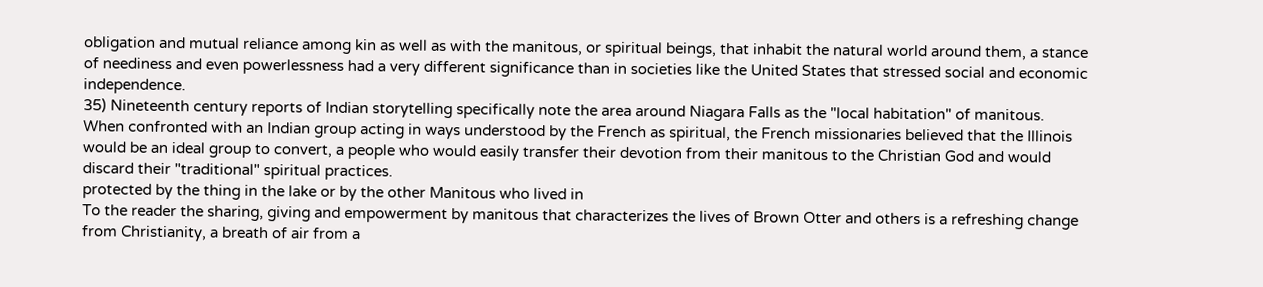obligation and mutual reliance among kin as well as with the manitous, or spiritual beings, that inhabit the natural world around them, a stance of neediness and even powerlessness had a very different significance than in societies like the United States that stressed social and economic independence.
35) Nineteenth century reports of Indian storytelling specifically note the area around Niagara Falls as the "local habitation" of manitous.
When confronted with an Indian group acting in ways understood by the French as spiritual, the French missionaries believed that the Illinois would be an ideal group to convert, a people who would easily transfer their devotion from their manitous to the Christian God and would discard their "traditional" spiritual practices.
protected by the thing in the lake or by the other Manitous who lived in
To the reader the sharing, giving and empowerment by manitous that characterizes the lives of Brown Otter and others is a refreshing change from Christianity, a breath of air from a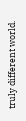truly different world.